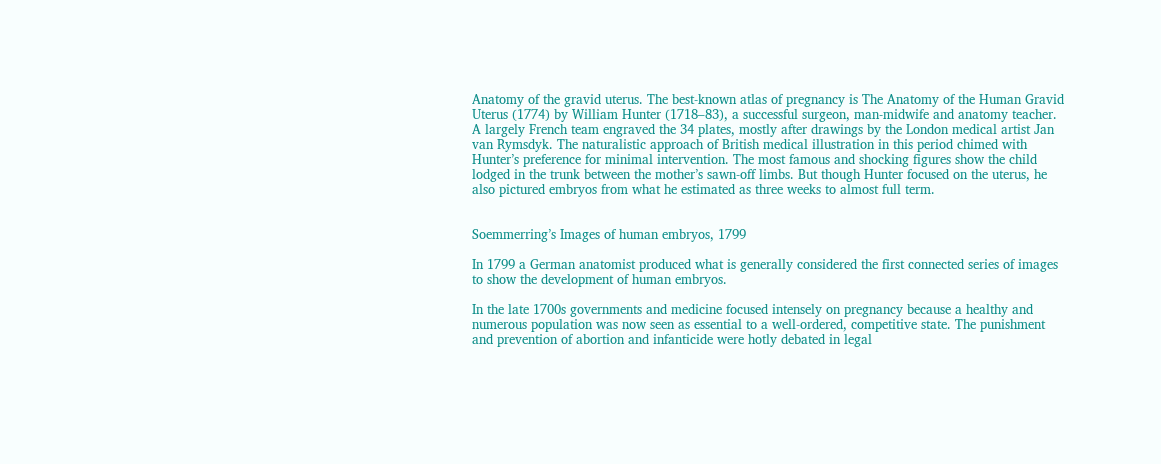Anatomy of the gravid uterus. The best-known atlas of pregnancy is The Anatomy of the Human Gravid Uterus (1774) by William Hunter (1718–83), a successful surgeon, man-midwife and anatomy teacher. A largely French team engraved the 34 plates, mostly after drawings by the London medical artist Jan van Rymsdyk. The naturalistic approach of British medical illustration in this period chimed with Hunter’s preference for minimal intervention. The most famous and shocking figures show the child lodged in the trunk between the mother’s sawn-off limbs. But though Hunter focused on the uterus, he also pictured embryos from what he estimated as three weeks to almost full term.


Soemmerring’s Images of human embryos, 1799

In 1799 a German anatomist produced what is generally considered the first connected series of images to show the development of human embryos.

In the late 1700s governments and medicine focused intensely on pregnancy because a healthy and numerous population was now seen as essential to a well-ordered, competitive state. The punishment and prevention of abortion and infanticide were hotly debated in legal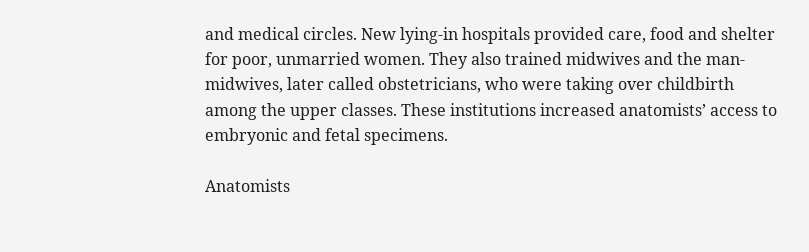and medical circles. New lying-in hospitals provided care, food and shelter for poor, unmarried women. They also trained midwives and the man-midwives, later called obstetricians, who were taking over childbirth among the upper classes. These institutions increased anatomists’ access to embryonic and fetal specimens.

Anatomists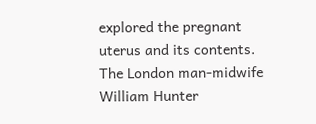explored the pregnant uterus and its contents. The London man-midwife William Hunter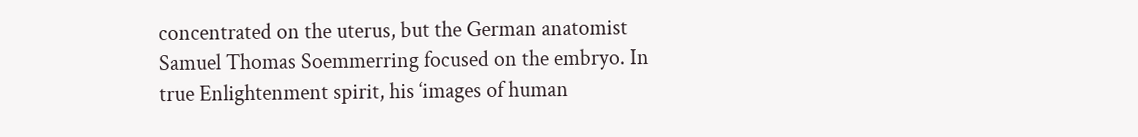concentrated on the uterus, but the German anatomist Samuel Thomas Soemmerring focused on the embryo. In true Enlightenment spirit, his ‘images of human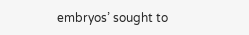embryos’ sought to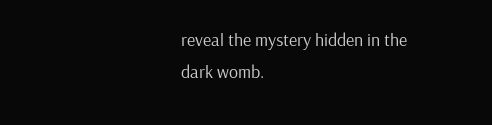reveal the mystery hidden in the dark womb.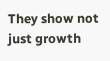They show not just growth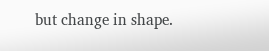but change in shape.